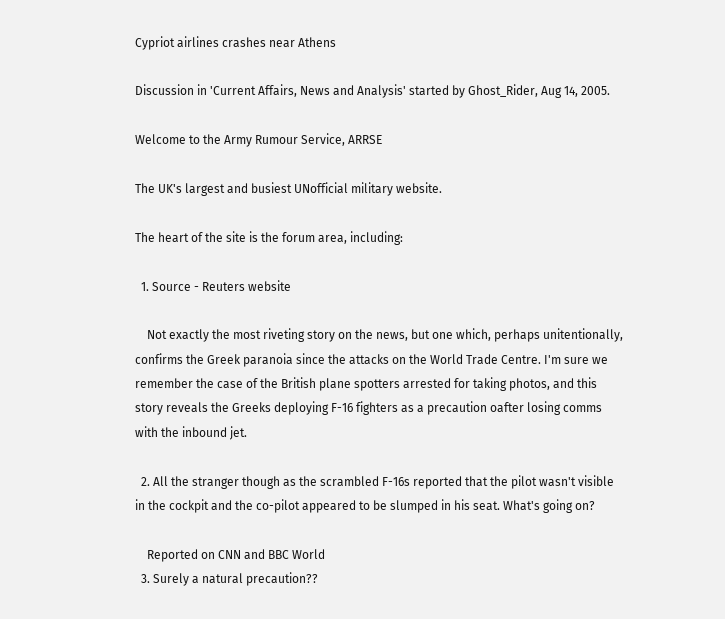Cypriot airlines crashes near Athens

Discussion in 'Current Affairs, News and Analysis' started by Ghost_Rider, Aug 14, 2005.

Welcome to the Army Rumour Service, ARRSE

The UK's largest and busiest UNofficial military website.

The heart of the site is the forum area, including:

  1. Source - Reuters website

    Not exactly the most riveting story on the news, but one which, perhaps unitentionally, confirms the Greek paranoia since the attacks on the World Trade Centre. I'm sure we remember the case of the British plane spotters arrested for taking photos, and this story reveals the Greeks deploying F-16 fighters as a precaution oafter losing comms with the inbound jet.

  2. All the stranger though as the scrambled F-16s reported that the pilot wasn't visible in the cockpit and the co-pilot appeared to be slumped in his seat. What's going on?

    Reported on CNN and BBC World
  3. Surely a natural precaution??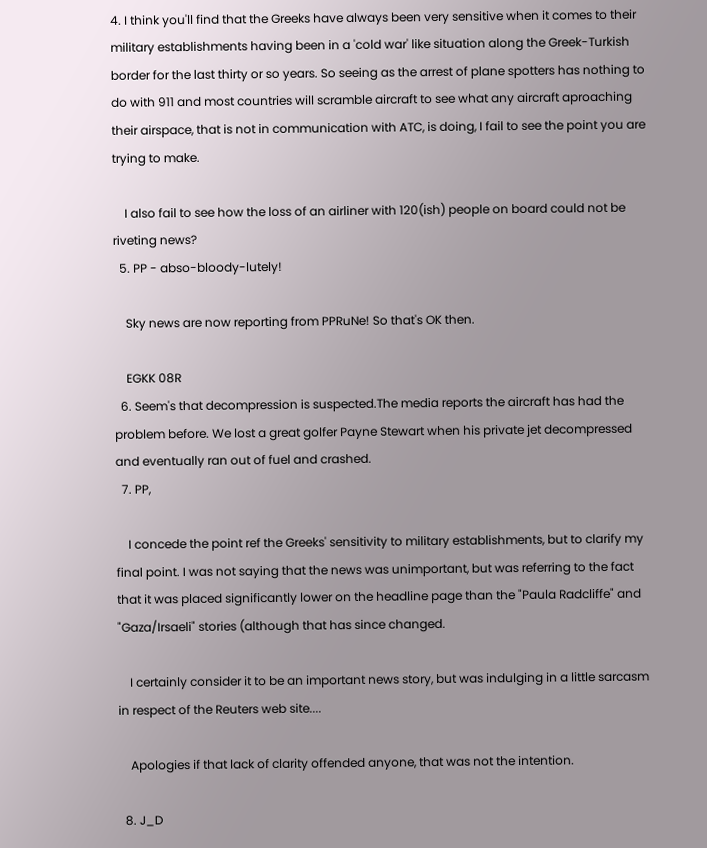4. I think you'll find that the Greeks have always been very sensitive when it comes to their military establishments having been in a 'cold war' like situation along the Greek-Turkish border for the last thirty or so years. So seeing as the arrest of plane spotters has nothing to do with 911 and most countries will scramble aircraft to see what any aircraft aproaching their airspace, that is not in communication with ATC, is doing, I fail to see the point you are trying to make.

    I also fail to see how the loss of an airliner with 120(ish) people on board could not be riveting news?
  5. PP - abso-bloody-lutely!

    Sky news are now reporting from PPRuNe! So that's OK then.

    EGKK 08R
  6. Seem's that decompression is suspected.The media reports the aircraft has had the problem before. We lost a great golfer Payne Stewart when his private jet decompressed and eventually ran out of fuel and crashed.
  7. PP,

    I concede the point ref the Greeks' sensitivity to military establishments, but to clarify my final point. I was not saying that the news was unimportant, but was referring to the fact that it was placed significantly lower on the headline page than the "Paula Radcliffe" and "Gaza/Irsaeli" stories (although that has since changed.

    I certainly consider it to be an important news story, but was indulging in a little sarcasm in respect of the Reuters web site....

    Apologies if that lack of clarity offended anyone, that was not the intention.

  8. J_D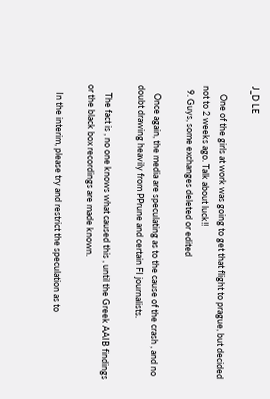J_D LE

    One of the girls at work was going to get that flight to prague, but decided not to 2 weeks ago. Talk about luck!!
  9. Guys, some exchanges deleted or edited

    Once again, the media are speculating as to the cause of the crash , and no doubt drawing heavily from PPrune and certain FI journalists.

    The fact is , no one knows what caused this , until the Greek AAIB findings or the black box recordings are made known.

    In the interim, please try and restrict the speculation as to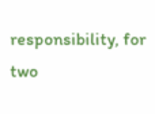responsibility, for two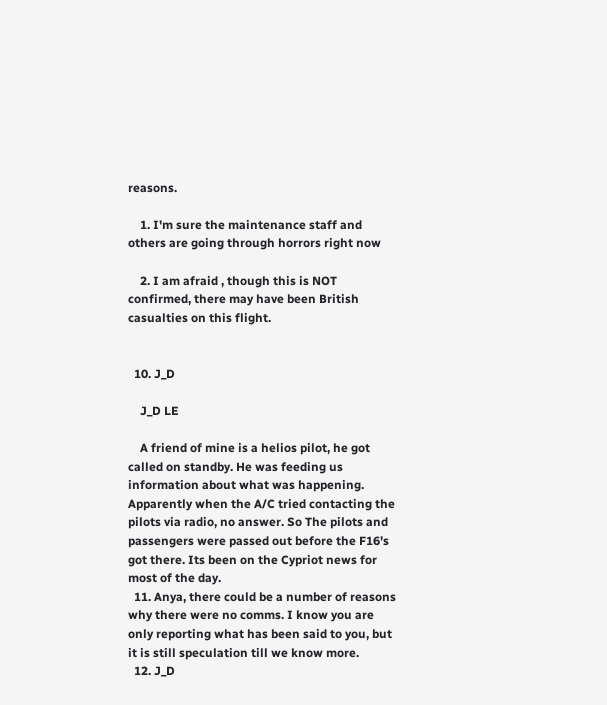reasons.

    1. I'm sure the maintenance staff and others are going through horrors right now

    2. I am afraid , though this is NOT confirmed, there may have been British casualties on this flight.


  10. J_D

    J_D LE

    A friend of mine is a helios pilot, he got called on standby. He was feeding us information about what was happening. Apparently when the A/C tried contacting the pilots via radio, no answer. So The pilots and passengers were passed out before the F16's got there. Its been on the Cypriot news for most of the day.
  11. Anya, there could be a number of reasons why there were no comms. I know you are only reporting what has been said to you, but it is still speculation till we know more.
  12. J_D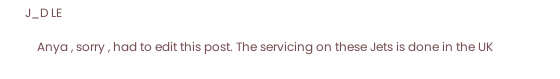J_D LE

    Anya , sorry , had to edit this post. The servicing on these Jets is done in the UK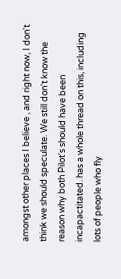amongst other places I believe , and right now, I don't think we should speculate. We still don't know the reason why both Pilot's should have been incapactitated. has a whole thread on this, including lots of people who fly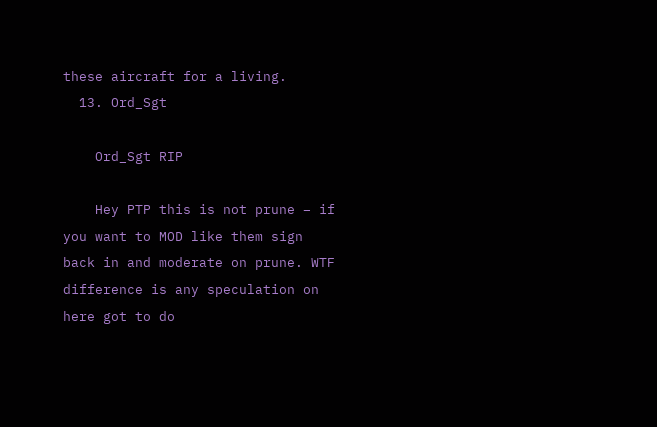these aircraft for a living.
  13. Ord_Sgt

    Ord_Sgt RIP

    Hey PTP this is not prune – if you want to MOD like them sign back in and moderate on prune. WTF difference is any speculation on here got to do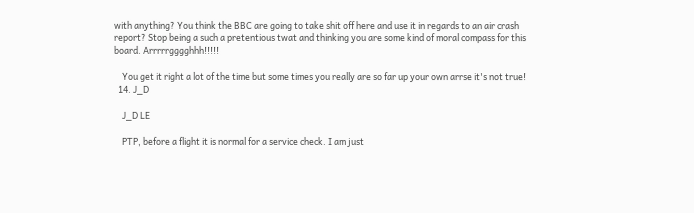with anything? You think the BBC are going to take shit off here and use it in regards to an air crash report? Stop being a such a pretentious twat and thinking you are some kind of moral compass for this board. Arrrrrgggghhh!!!!!

    You get it right a lot of the time but some times you really are so far up your own arrse it's not true!
  14. J_D

    J_D LE

    PTP, before a flight it is normal for a service check. I am just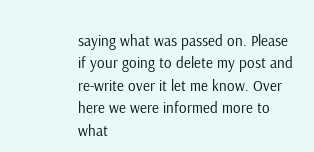saying what was passed on. Please if your going to delete my post and re-write over it let me know. Over here we were informed more to what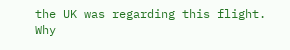the UK was regarding this flight. Why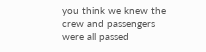you think we knew the crew and passengers were all passed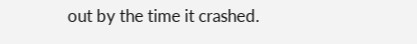out by the time it crashed.